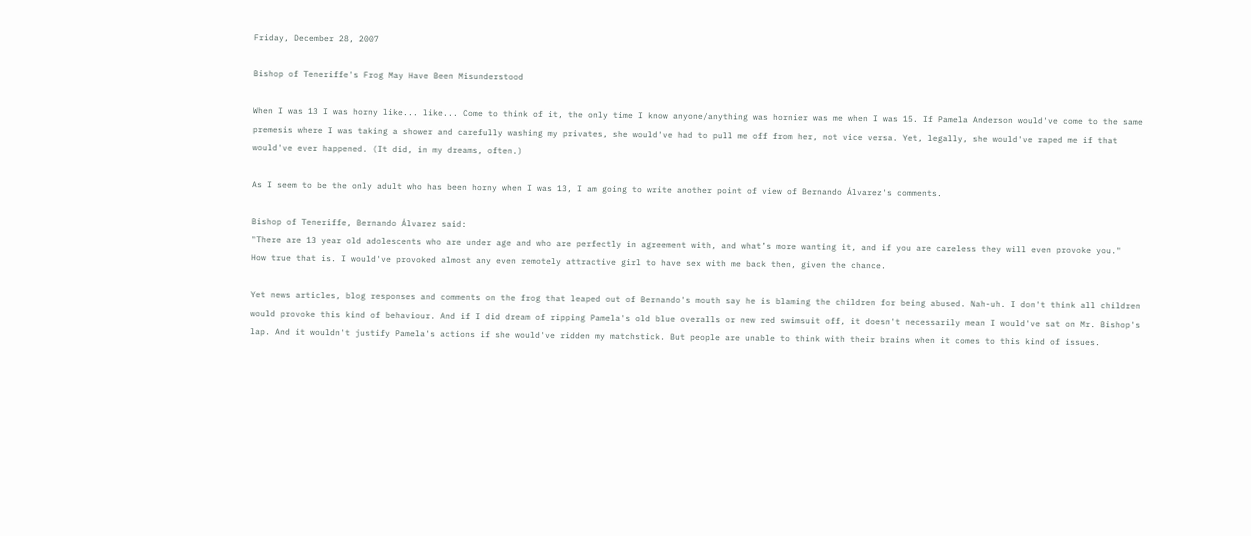Friday, December 28, 2007

Bishop of Teneriffe's Frog May Have Been Misunderstood

When I was 13 I was horny like... like... Come to think of it, the only time I know anyone/anything was hornier was me when I was 15. If Pamela Anderson would've come to the same premesis where I was taking a shower and carefully washing my privates, she would've had to pull me off from her, not vice versa. Yet, legally, she would've raped me if that would've ever happened. (It did, in my dreams, often.)

As I seem to be the only adult who has been horny when I was 13, I am going to write another point of view of Bernando Álvarez's comments.

Bishop of Teneriffe, Bernando Álvarez said:
"There are 13 year old adolescents who are under age and who are perfectly in agreement with, and what’s more wanting it, and if you are careless they will even provoke you."
How true that is. I would've provoked almost any even remotely attractive girl to have sex with me back then, given the chance.

Yet news articles, blog responses and comments on the frog that leaped out of Bernando's mouth say he is blaming the children for being abused. Nah-uh. I don't think all children would provoke this kind of behaviour. And if I did dream of ripping Pamela's old blue overalls or new red swimsuit off, it doesn't necessarily mean I would've sat on Mr. Bishop's lap. And it wouldn't justify Pamela's actions if she would've ridden my matchstick. But people are unable to think with their brains when it comes to this kind of issues.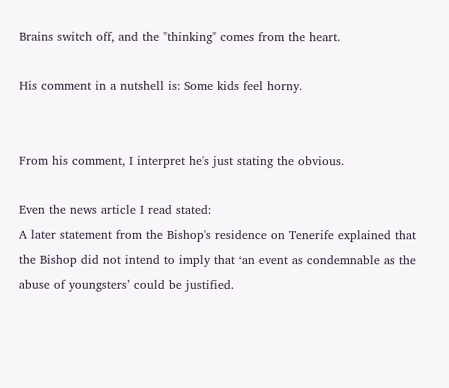Brains switch off, and the "thinking" comes from the heart.

His comment in a nutshell is: Some kids feel horny.


From his comment, I interpret he's just stating the obvious.

Even the news article I read stated:
A later statement from the Bishop's residence on Tenerife explained that the Bishop did not intend to imply that ‘an event as condemnable as the abuse of youngsters’ could be justified.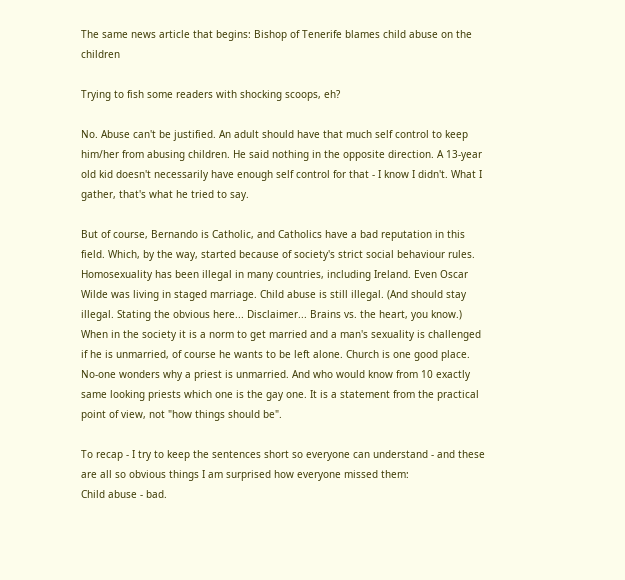The same news article that begins: Bishop of Tenerife blames child abuse on the children

Trying to fish some readers with shocking scoops, eh?

No. Abuse can't be justified. An adult should have that much self control to keep him/her from abusing children. He said nothing in the opposite direction. A 13-year old kid doesn't necessarily have enough self control for that - I know I didn't. What I gather, that's what he tried to say.

But of course, Bernando is Catholic, and Catholics have a bad reputation in this field. Which, by the way, started because of society's strict social behaviour rules. Homosexuality has been illegal in many countries, including Ireland. Even Oscar Wilde was living in staged marriage. Child abuse is still illegal. (And should stay illegal. Stating the obvious here... Disclaimer... Brains vs. the heart, you know.) When in the society it is a norm to get married and a man's sexuality is challenged if he is unmarried, of course he wants to be left alone. Church is one good place. No-one wonders why a priest is unmarried. And who would know from 10 exactly same looking priests which one is the gay one. It is a statement from the practical point of view, not "how things should be".

To recap - I try to keep the sentences short so everyone can understand - and these are all so obvious things I am surprised how everyone missed them:
Child abuse - bad.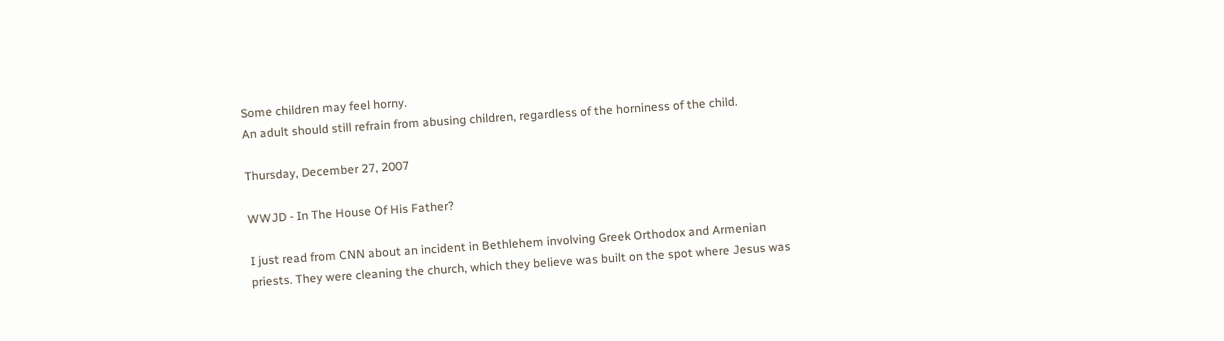Some children may feel horny.
An adult should still refrain from abusing children, regardless of the horniness of the child.

Thursday, December 27, 2007

WWJD - In The House Of His Father?

I just read from CNN about an incident in Bethlehem involving Greek Orthodox and Armenian priests. They were cleaning the church, which they believe was built on the spot where Jesus was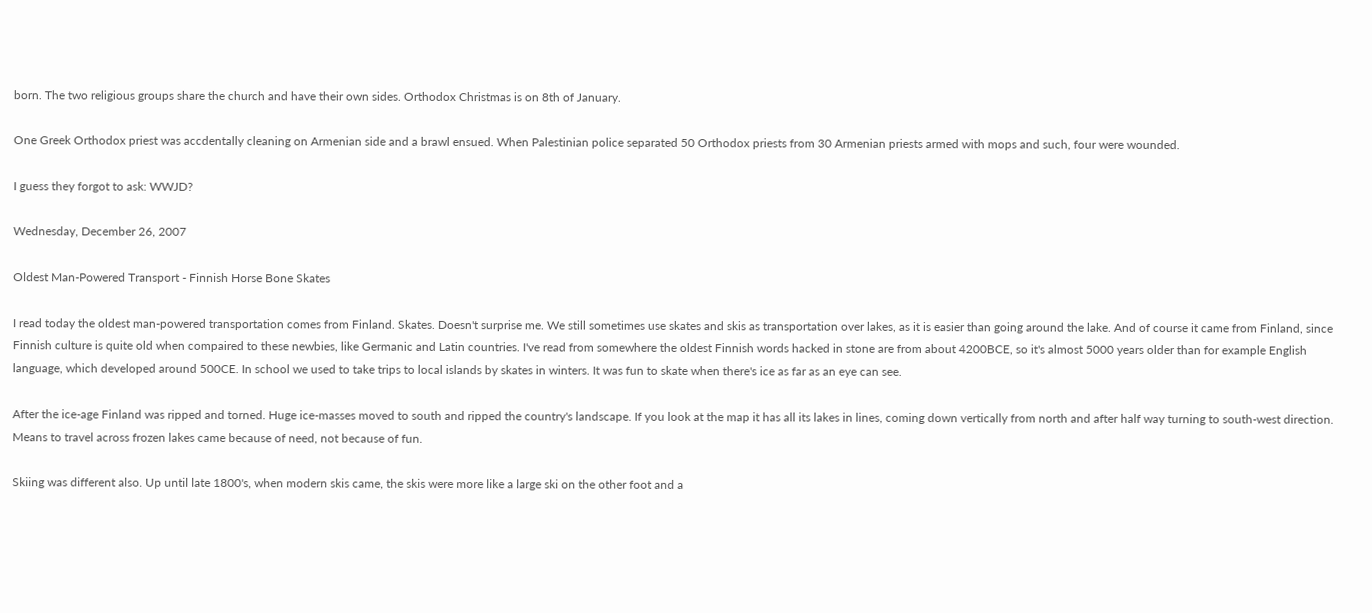born. The two religious groups share the church and have their own sides. Orthodox Christmas is on 8th of January.

One Greek Orthodox priest was accdentally cleaning on Armenian side and a brawl ensued. When Palestinian police separated 50 Orthodox priests from 30 Armenian priests armed with mops and such, four were wounded.

I guess they forgot to ask: WWJD?

Wednesday, December 26, 2007

Oldest Man-Powered Transport - Finnish Horse Bone Skates

I read today the oldest man-powered transportation comes from Finland. Skates. Doesn't surprise me. We still sometimes use skates and skis as transportation over lakes, as it is easier than going around the lake. And of course it came from Finland, since Finnish culture is quite old when compaired to these newbies, like Germanic and Latin countries. I've read from somewhere the oldest Finnish words hacked in stone are from about 4200BCE, so it's almost 5000 years older than for example English language, which developed around 500CE. In school we used to take trips to local islands by skates in winters. It was fun to skate when there's ice as far as an eye can see.

After the ice-age Finland was ripped and torned. Huge ice-masses moved to south and ripped the country's landscape. If you look at the map it has all its lakes in lines, coming down vertically from north and after half way turning to south-west direction. Means to travel across frozen lakes came because of need, not because of fun.

Skiing was different also. Up until late 1800's, when modern skis came, the skis were more like a large ski on the other foot and a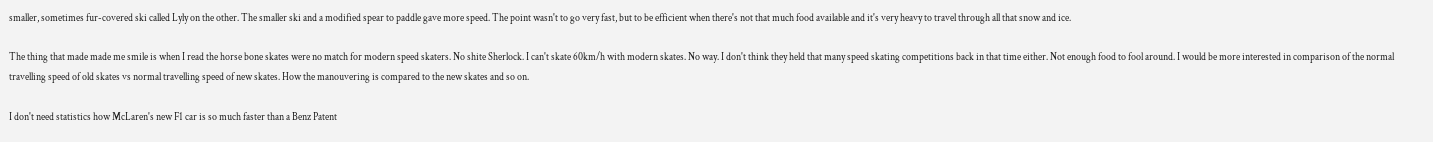smaller, sometimes fur-covered ski called Lyly on the other. The smaller ski and a modified spear to paddle gave more speed. The point wasn't to go very fast, but to be efficient when there's not that much food available and it's very heavy to travel through all that snow and ice.

The thing that made made me smile is when I read the horse bone skates were no match for modern speed skaters. No shite Sherlock. I can't skate 60km/h with modern skates. No way. I don't think they held that many speed skating competitions back in that time either. Not enough food to fool around. I would be more interested in comparison of the normal travelling speed of old skates vs normal travelling speed of new skates. How the manouvering is compared to the new skates and so on.

I don't need statistics how McLaren's new F1 car is so much faster than a Benz Patent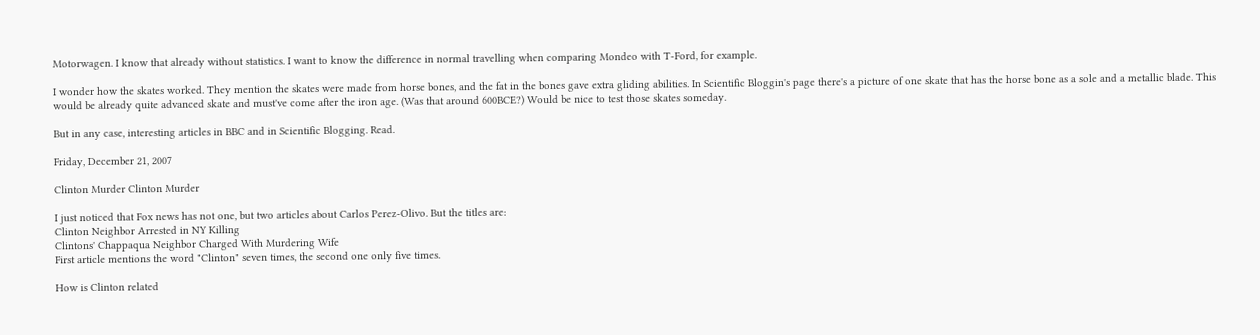Motorwagen. I know that already without statistics. I want to know the difference in normal travelling when comparing Mondeo with T-Ford, for example.

I wonder how the skates worked. They mention the skates were made from horse bones, and the fat in the bones gave extra gliding abilities. In Scientific Bloggin's page there's a picture of one skate that has the horse bone as a sole and a metallic blade. This would be already quite advanced skate and must've come after the iron age. (Was that around 600BCE?) Would be nice to test those skates someday.

But in any case, interesting articles in BBC and in Scientific Blogging. Read.

Friday, December 21, 2007

Clinton Murder Clinton Murder

I just noticed that Fox news has not one, but two articles about Carlos Perez-Olivo. But the titles are:
Clinton Neighbor Arrested in NY Killing
Clintons' Chappaqua Neighbor Charged With Murdering Wife
First article mentions the word "Clinton" seven times, the second one only five times.

How is Clinton related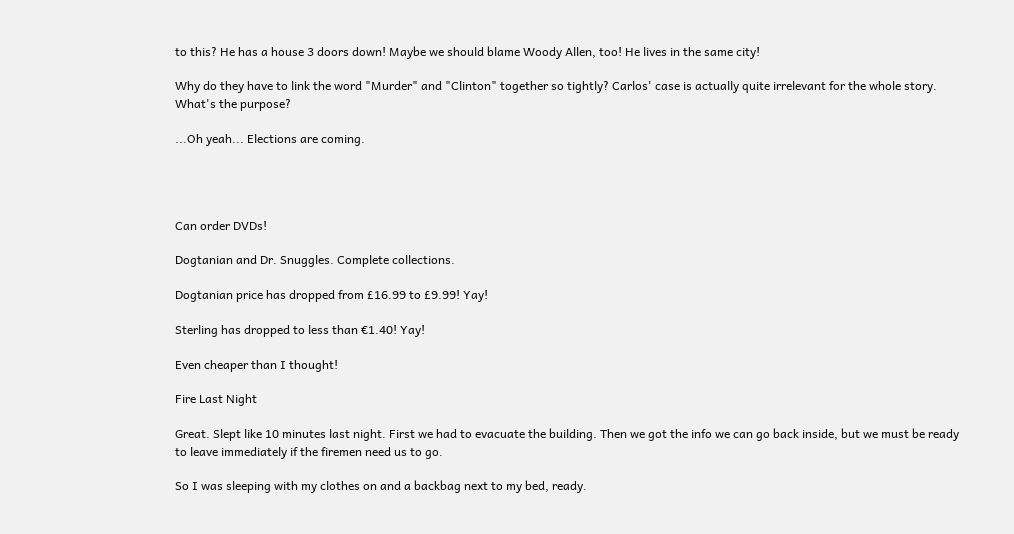to this? He has a house 3 doors down! Maybe we should blame Woody Allen, too! He lives in the same city!

Why do they have to link the word "Murder" and "Clinton" together so tightly? Carlos' case is actually quite irrelevant for the whole story. What's the purpose?

...Oh yeah... Elections are coming.




Can order DVDs!

Dogtanian and Dr. Snuggles. Complete collections.

Dogtanian price has dropped from £16.99 to £9.99! Yay!

Sterling has dropped to less than €1.40! Yay!

Even cheaper than I thought!

Fire Last Night

Great. Slept like 10 minutes last night. First we had to evacuate the building. Then we got the info we can go back inside, but we must be ready to leave immediately if the firemen need us to go.

So I was sleeping with my clothes on and a backbag next to my bed, ready.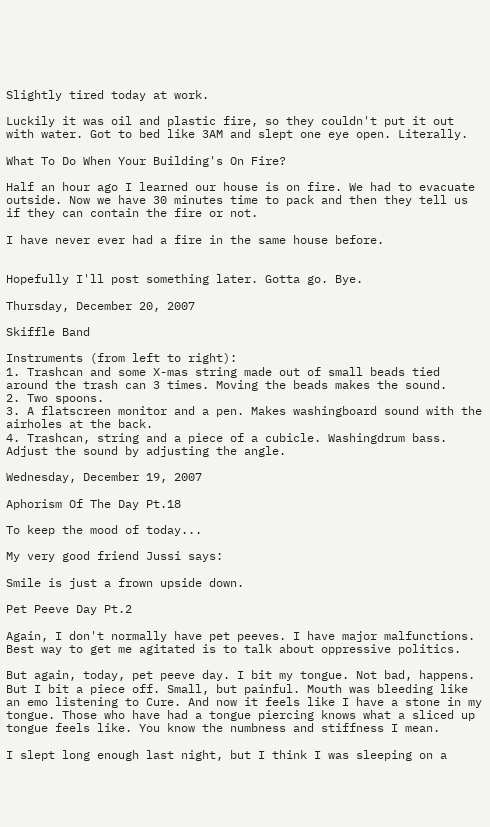Slightly tired today at work.

Luckily it was oil and plastic fire, so they couldn't put it out with water. Got to bed like 3AM and slept one eye open. Literally.

What To Do When Your Building's On Fire?

Half an hour ago I learned our house is on fire. We had to evacuate outside. Now we have 30 minutes time to pack and then they tell us if they can contain the fire or not.

I have never ever had a fire in the same house before.


Hopefully I'll post something later. Gotta go. Bye.

Thursday, December 20, 2007

Skiffle Band

Instruments (from left to right):
1. Trashcan and some X-mas string made out of small beads tied around the trash can 3 times. Moving the beads makes the sound.
2. Two spoons.
3. A flatscreen monitor and a pen. Makes washingboard sound with the airholes at the back.
4. Trashcan, string and a piece of a cubicle. Washingdrum bass. Adjust the sound by adjusting the angle.

Wednesday, December 19, 2007

Aphorism Of The Day Pt.18

To keep the mood of today...

My very good friend Jussi says:

Smile is just a frown upside down.

Pet Peeve Day Pt.2

Again, I don't normally have pet peeves. I have major malfunctions. Best way to get me agitated is to talk about oppressive politics.

But again, today, pet peeve day. I bit my tongue. Not bad, happens. But I bit a piece off. Small, but painful. Mouth was bleeding like an emo listening to Cure. And now it feels like I have a stone in my tongue. Those who have had a tongue piercing knows what a sliced up tongue feels like. You know the numbness and stiffness I mean.

I slept long enough last night, but I think I was sleeping on a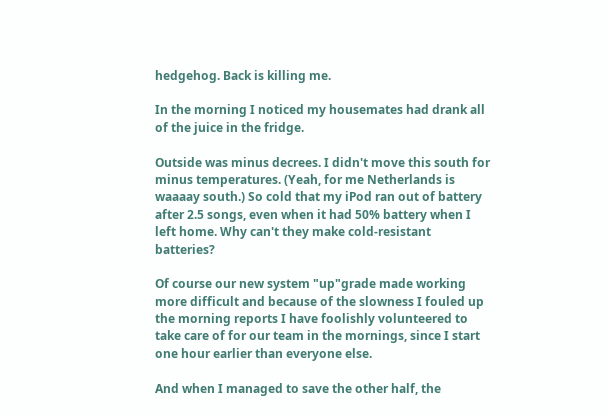hedgehog. Back is killing me.

In the morning I noticed my housemates had drank all of the juice in the fridge.

Outside was minus decrees. I didn't move this south for minus temperatures. (Yeah, for me Netherlands is waaaay south.) So cold that my iPod ran out of battery after 2.5 songs, even when it had 50% battery when I left home. Why can't they make cold-resistant batteries?

Of course our new system "up"grade made working more difficult and because of the slowness I fouled up the morning reports I have foolishly volunteered to take care of for our team in the mornings, since I start one hour earlier than everyone else.

And when I managed to save the other half, the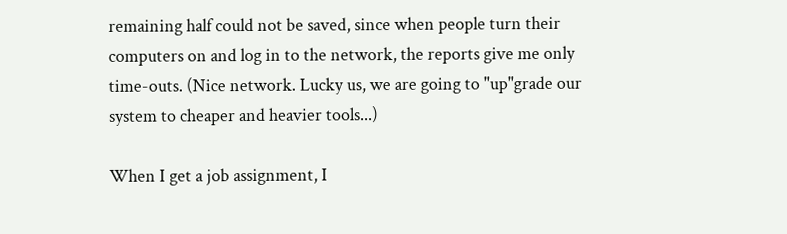remaining half could not be saved, since when people turn their computers on and log in to the network, the reports give me only time-outs. (Nice network. Lucky us, we are going to "up"grade our system to cheaper and heavier tools...)

When I get a job assignment, I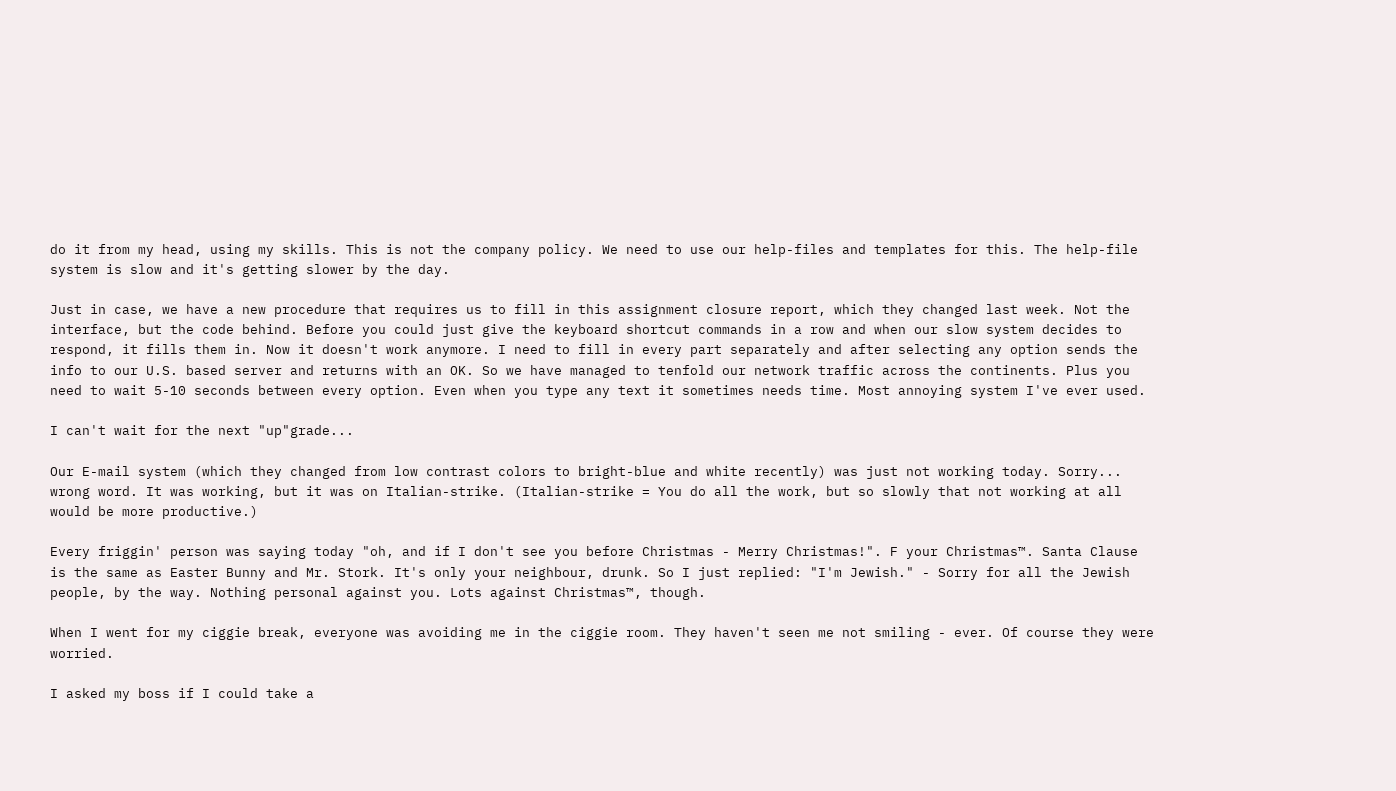do it from my head, using my skills. This is not the company policy. We need to use our help-files and templates for this. The help-file system is slow and it's getting slower by the day.

Just in case, we have a new procedure that requires us to fill in this assignment closure report, which they changed last week. Not the interface, but the code behind. Before you could just give the keyboard shortcut commands in a row and when our slow system decides to respond, it fills them in. Now it doesn't work anymore. I need to fill in every part separately and after selecting any option sends the info to our U.S. based server and returns with an OK. So we have managed to tenfold our network traffic across the continents. Plus you need to wait 5-10 seconds between every option. Even when you type any text it sometimes needs time. Most annoying system I've ever used.

I can't wait for the next "up"grade...

Our E-mail system (which they changed from low contrast colors to bright-blue and white recently) was just not working today. Sorry... wrong word. It was working, but it was on Italian-strike. (Italian-strike = You do all the work, but so slowly that not working at all would be more productive.)

Every friggin' person was saying today "oh, and if I don't see you before Christmas - Merry Christmas!". F your Christmas™. Santa Clause is the same as Easter Bunny and Mr. Stork. It's only your neighbour, drunk. So I just replied: "I'm Jewish." - Sorry for all the Jewish people, by the way. Nothing personal against you. Lots against Christmas™, though.

When I went for my ciggie break, everyone was avoiding me in the ciggie room. They haven't seen me not smiling - ever. Of course they were worried.

I asked my boss if I could take a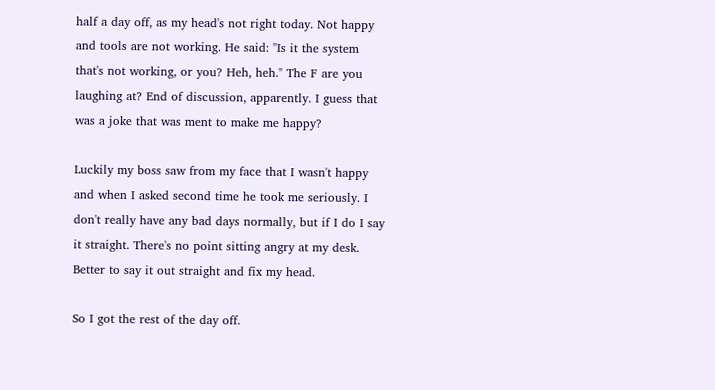half a day off, as my head's not right today. Not happy and tools are not working. He said: "Is it the system that's not working, or you? Heh, heh." The F are you laughing at? End of discussion, apparently. I guess that was a joke that was ment to make me happy?

Luckily my boss saw from my face that I wasn't happy and when I asked second time he took me seriously. I don't really have any bad days normally, but if I do I say it straight. There's no point sitting angry at my desk. Better to say it out straight and fix my head.

So I got the rest of the day off.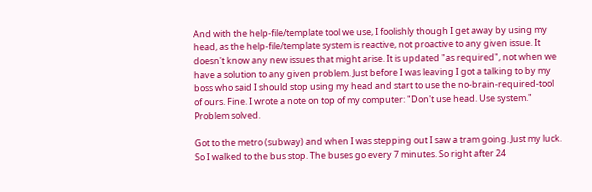And with the help-file/template tool we use, I foolishly though I get away by using my head, as the help-file/template system is reactive, not proactive to any given issue. It doesn't know any new issues that might arise. It is updated "as required", not when we have a solution to any given problem. Just before I was leaving I got a talking to by my boss who said I should stop using my head and start to use the no-brain-required-tool of ours. Fine. I wrote a note on top of my computer: "Don't use head. Use system." Problem solved.

Got to the metro (subway) and when I was stepping out I saw a tram going. Just my luck. So I walked to the bus stop. The buses go every 7 minutes. So right after 24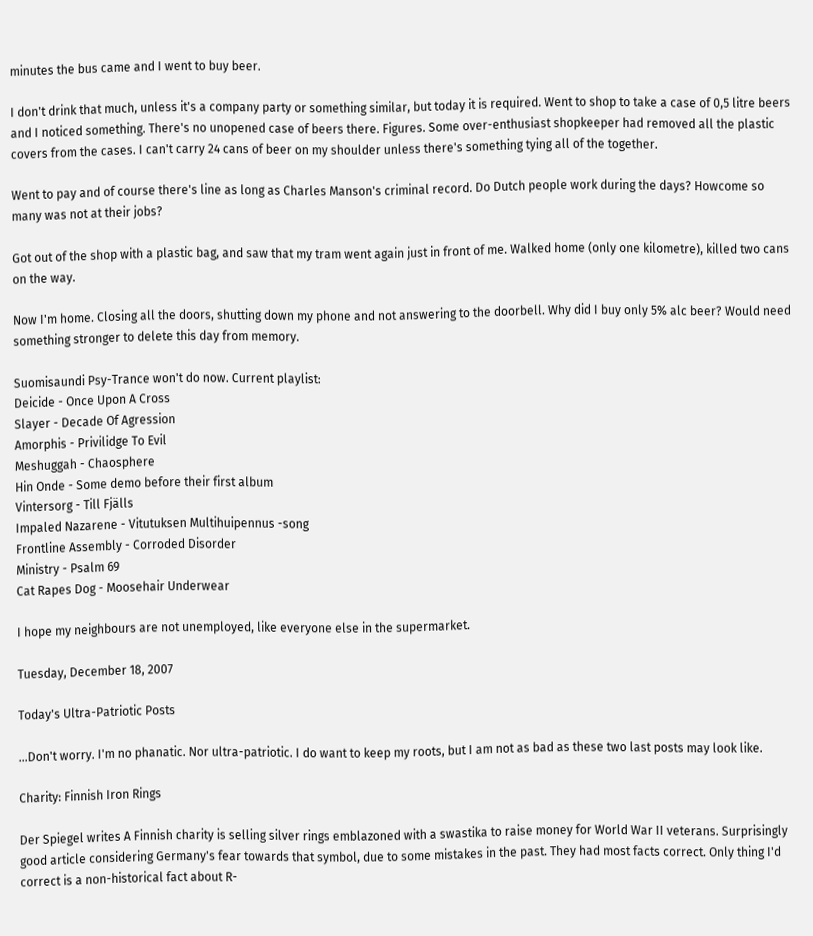minutes the bus came and I went to buy beer.

I don't drink that much, unless it's a company party or something similar, but today it is required. Went to shop to take a case of 0,5 litre beers and I noticed something. There's no unopened case of beers there. Figures. Some over-enthusiast shopkeeper had removed all the plastic covers from the cases. I can't carry 24 cans of beer on my shoulder unless there's something tying all of the together.

Went to pay and of course there's line as long as Charles Manson's criminal record. Do Dutch people work during the days? Howcome so many was not at their jobs?

Got out of the shop with a plastic bag, and saw that my tram went again just in front of me. Walked home (only one kilometre), killed two cans on the way.

Now I'm home. Closing all the doors, shutting down my phone and not answering to the doorbell. Why did I buy only 5% alc beer? Would need something stronger to delete this day from memory.

Suomisaundi Psy-Trance won't do now. Current playlist:
Deicide - Once Upon A Cross
Slayer - Decade Of Agression
Amorphis - Privilidge To Evil
Meshuggah - Chaosphere
Hin Onde - Some demo before their first album
Vintersorg - Till Fjälls
Impaled Nazarene - Vitutuksen Multihuipennus -song
Frontline Assembly - Corroded Disorder
Ministry - Psalm 69
Cat Rapes Dog - Moosehair Underwear

I hope my neighbours are not unemployed, like everyone else in the supermarket.

Tuesday, December 18, 2007

Today's Ultra-Patriotic Posts

...Don't worry. I'm no phanatic. Nor ultra-patriotic. I do want to keep my roots, but I am not as bad as these two last posts may look like.

Charity: Finnish Iron Rings

Der Spiegel writes A Finnish charity is selling silver rings emblazoned with a swastika to raise money for World War II veterans. Surprisingly good article considering Germany's fear towards that symbol, due to some mistakes in the past. They had most facts correct. Only thing I'd correct is a non-historical fact about R-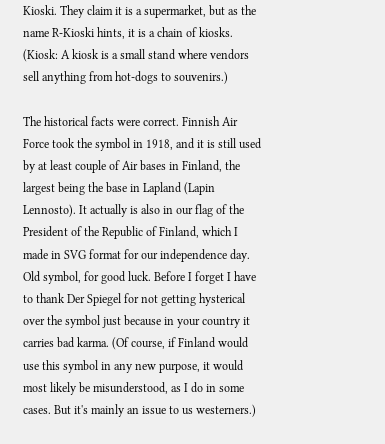Kioski. They claim it is a supermarket, but as the name R-Kioski hints, it is a chain of kiosks. (Kiosk: A kiosk is a small stand where vendors sell anything from hot-dogs to souvenirs.)

The historical facts were correct. Finnish Air Force took the symbol in 1918, and it is still used by at least couple of Air bases in Finland, the largest being the base in Lapland (Lapin Lennosto). It actually is also in our flag of the President of the Republic of Finland, which I made in SVG format for our independence day. Old symbol, for good luck. Before I forget I have to thank Der Spiegel for not getting hysterical over the symbol just because in your country it carries bad karma. (Of course, if Finland would use this symbol in any new purpose, it would most likely be misunderstood, as I do in some cases. But it's mainly an issue to us westerners.)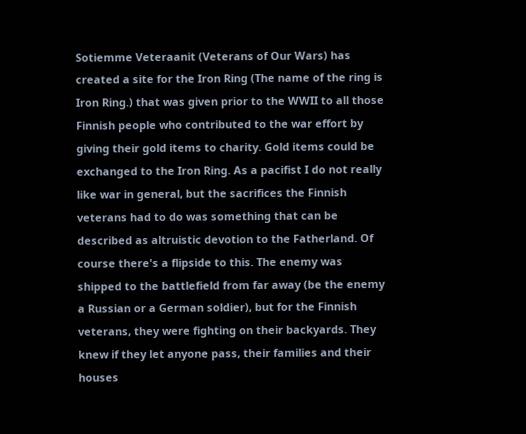Sotiemme Veteraanit (Veterans of Our Wars) has created a site for the Iron Ring (The name of the ring is Iron Ring.) that was given prior to the WWII to all those Finnish people who contributed to the war effort by giving their gold items to charity. Gold items could be exchanged to the Iron Ring. As a pacifist I do not really like war in general, but the sacrifices the Finnish veterans had to do was something that can be described as altruistic devotion to the Fatherland. Of course there's a flipside to this. The enemy was shipped to the battlefield from far away (be the enemy a Russian or a German soldier), but for the Finnish veterans, they were fighting on their backyards. They knew if they let anyone pass, their families and their houses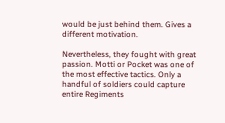would be just behind them. Gives a different motivation.

Nevertheless, they fought with great passion. Motti or Pocket was one of the most effective tactics. Only a handful of soldiers could capture entire Regiments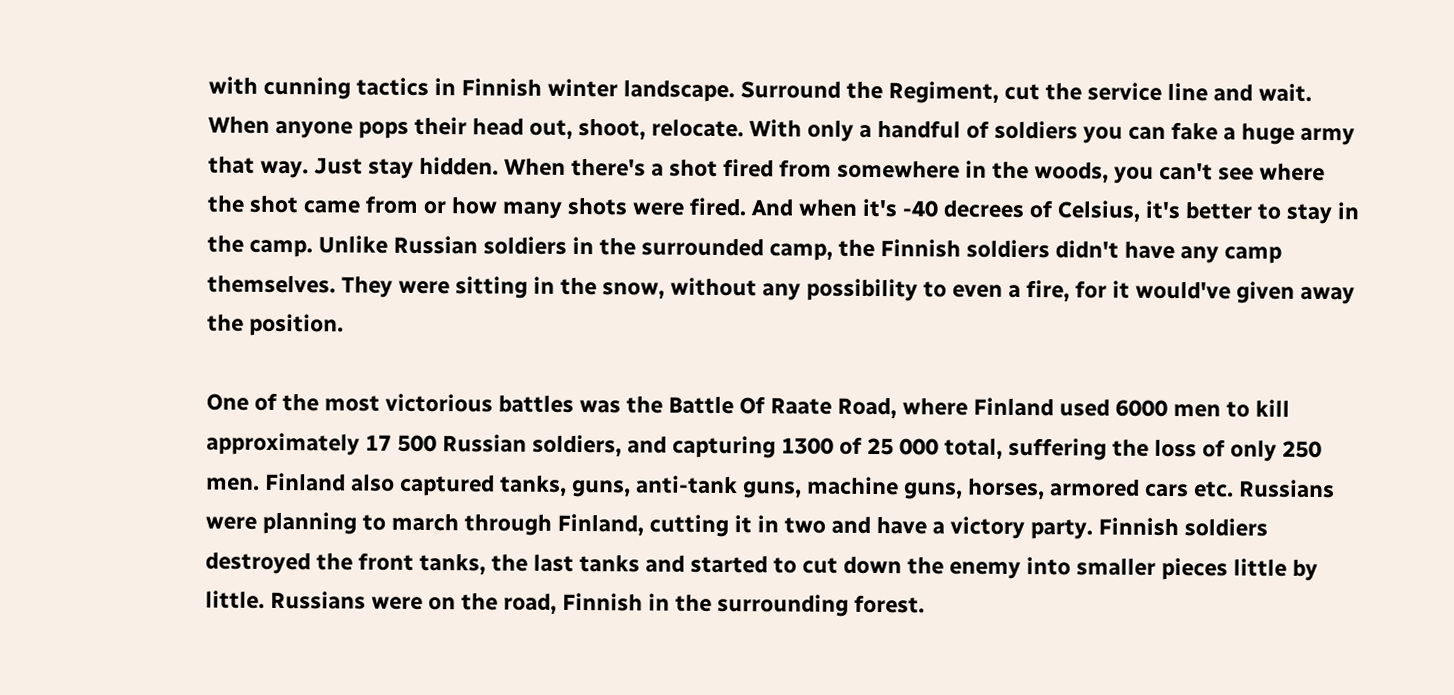with cunning tactics in Finnish winter landscape. Surround the Regiment, cut the service line and wait. When anyone pops their head out, shoot, relocate. With only a handful of soldiers you can fake a huge army that way. Just stay hidden. When there's a shot fired from somewhere in the woods, you can't see where the shot came from or how many shots were fired. And when it's -40 decrees of Celsius, it's better to stay in the camp. Unlike Russian soldiers in the surrounded camp, the Finnish soldiers didn't have any camp themselves. They were sitting in the snow, without any possibility to even a fire, for it would've given away the position.

One of the most victorious battles was the Battle Of Raate Road, where Finland used 6000 men to kill approximately 17 500 Russian soldiers, and capturing 1300 of 25 000 total, suffering the loss of only 250 men. Finland also captured tanks, guns, anti-tank guns, machine guns, horses, armored cars etc. Russians were planning to march through Finland, cutting it in two and have a victory party. Finnish soldiers destroyed the front tanks, the last tanks and started to cut down the enemy into smaller pieces little by little. Russians were on the road, Finnish in the surrounding forest.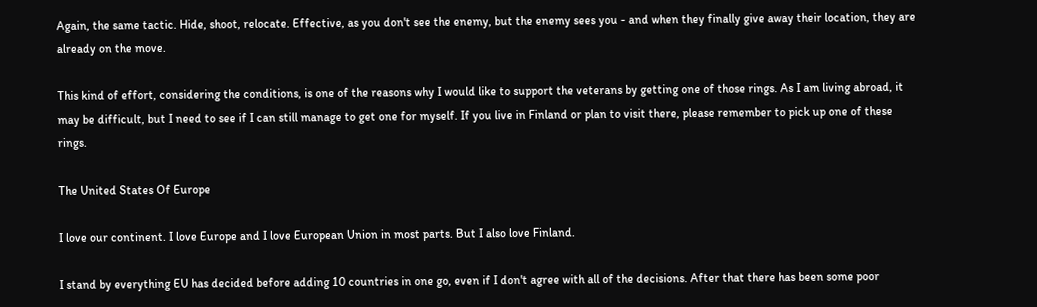Again, the same tactic. Hide, shoot, relocate. Effective, as you don't see the enemy, but the enemy sees you - and when they finally give away their location, they are already on the move.

This kind of effort, considering the conditions, is one of the reasons why I would like to support the veterans by getting one of those rings. As I am living abroad, it may be difficult, but I need to see if I can still manage to get one for myself. If you live in Finland or plan to visit there, please remember to pick up one of these rings.

The United States Of Europe

I love our continent. I love Europe and I love European Union in most parts. But I also love Finland.

I stand by everything EU has decided before adding 10 countries in one go, even if I don't agree with all of the decisions. After that there has been some poor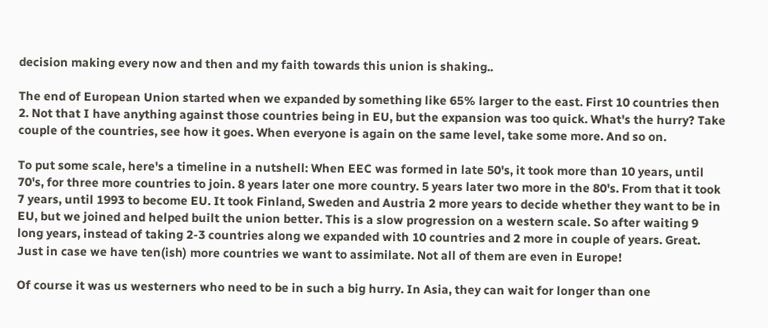decision making every now and then and my faith towards this union is shaking..

The end of European Union started when we expanded by something like 65% larger to the east. First 10 countries then 2. Not that I have anything against those countries being in EU, but the expansion was too quick. What's the hurry? Take couple of the countries, see how it goes. When everyone is again on the same level, take some more. And so on.

To put some scale, here's a timeline in a nutshell: When EEC was formed in late 50's, it took more than 10 years, until 70's, for three more countries to join. 8 years later one more country. 5 years later two more in the 80's. From that it took 7 years, until 1993 to become EU. It took Finland, Sweden and Austria 2 more years to decide whether they want to be in EU, but we joined and helped built the union better. This is a slow progression on a western scale. So after waiting 9 long years, instead of taking 2-3 countries along we expanded with 10 countries and 2 more in couple of years. Great. Just in case we have ten(ish) more countries we want to assimilate. Not all of them are even in Europe!

Of course it was us westerners who need to be in such a big hurry. In Asia, they can wait for longer than one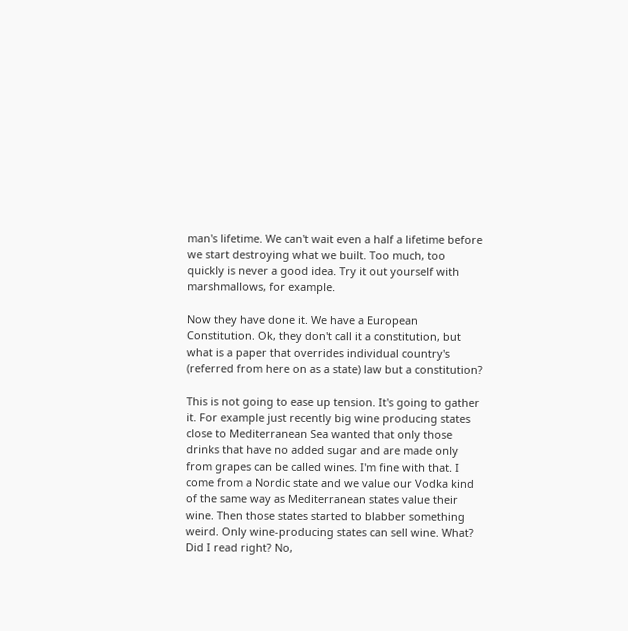man's lifetime. We can't wait even a half a lifetime before we start destroying what we built. Too much, too quickly is never a good idea. Try it out yourself with marshmallows, for example.

Now they have done it. We have a European Constitution. Ok, they don't call it a constitution, but what is a paper that overrides individual country's (referred from here on as a state) law but a constitution?

This is not going to ease up tension. It's going to gather it. For example just recently big wine producing states close to Mediterranean Sea wanted that only those drinks that have no added sugar and are made only from grapes can be called wines. I'm fine with that. I come from a Nordic state and we value our Vodka kind of the same way as Mediterranean states value their wine. Then those states started to blabber something weird. Only wine-producing states can sell wine. What? Did I read right? No,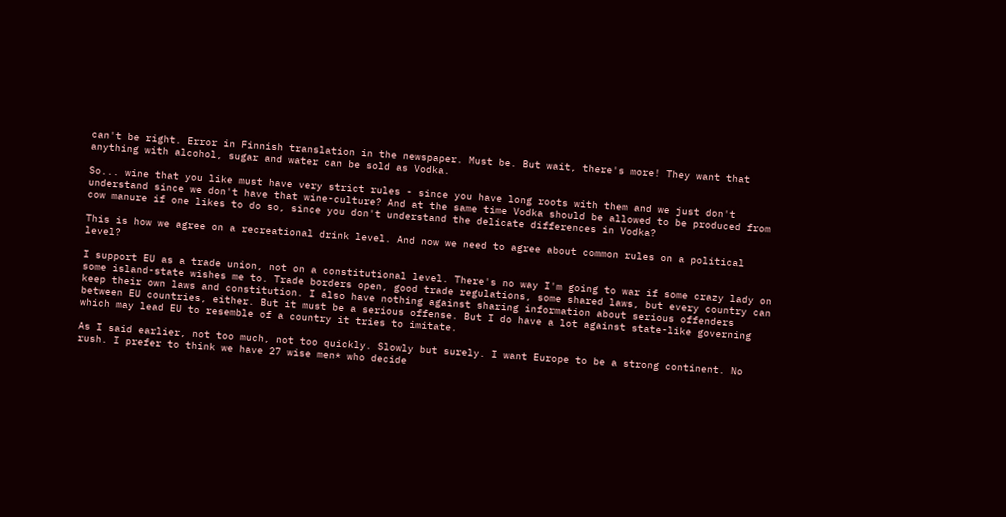can't be right. Error in Finnish translation in the newspaper. Must be. But wait, there's more! They want that anything with alcohol, sugar and water can be sold as Vodka.

So... wine that you like must have very strict rules - since you have long roots with them and we just don't understand since we don't have that wine-culture? And at the same time Vodka should be allowed to be produced from cow manure if one likes to do so, since you don't understand the delicate differences in Vodka?

This is how we agree on a recreational drink level. And now we need to agree about common rules on a political level?

I support EU as a trade union, not on a constitutional level. There's no way I'm going to war if some crazy lady on some island-state wishes me to. Trade borders open, good trade regulations, some shared laws, but every country can keep their own laws and constitution. I also have nothing against sharing information about serious offenders between EU countries, either. But it must be a serious offense. But I do have a lot against state-like governing which may lead EU to resemble of a country it tries to imitate.

As I said earlier, not too much, not too quickly. Slowly but surely. I want Europe to be a strong continent. No rush. I prefer to think we have 27 wise men* who decide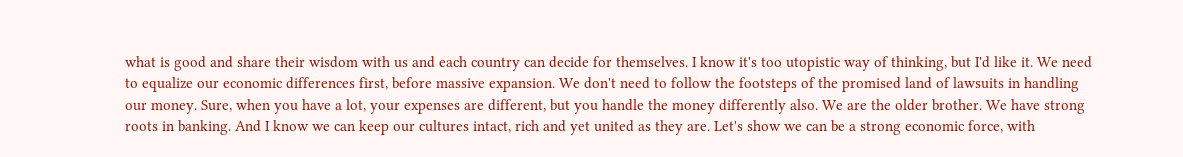what is good and share their wisdom with us and each country can decide for themselves. I know it's too utopistic way of thinking, but I'd like it. We need to equalize our economic differences first, before massive expansion. We don't need to follow the footsteps of the promised land of lawsuits in handling our money. Sure, when you have a lot, your expenses are different, but you handle the money differently also. We are the older brother. We have strong roots in banking. And I know we can keep our cultures intact, rich and yet united as they are. Let's show we can be a strong economic force, with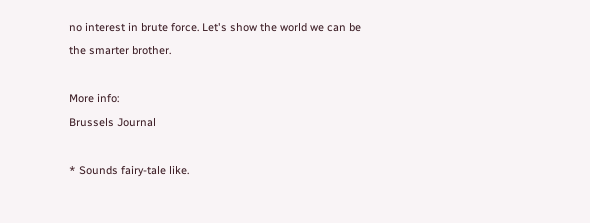no interest in brute force. Let's show the world we can be the smarter brother.

More info:
Brussels Journal

* Sounds fairy-tale like.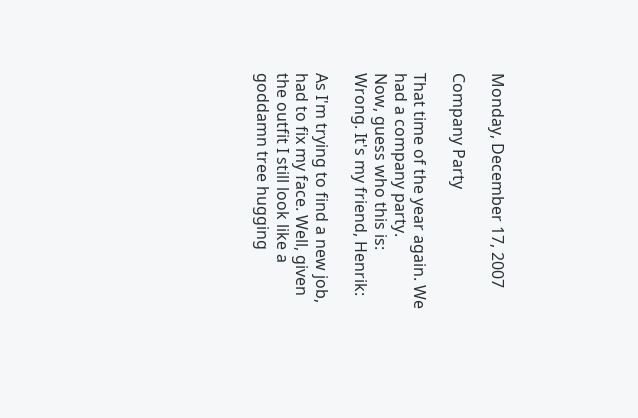Monday, December 17, 2007

Company Party

That time of the year again. We had a company party.
Now, guess who this is:
Wrong. It's my friend, Henrik:

As I'm trying to find a new job, had to fix my face. Well, given the outfit I still look like a goddamn tree hugging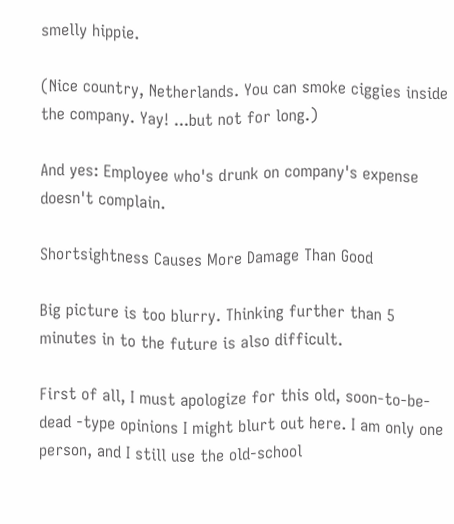smelly hippie.

(Nice country, Netherlands. You can smoke ciggies inside the company. Yay! ...but not for long.)

And yes: Employee who's drunk on company's expense doesn't complain.

Shortsightness Causes More Damage Than Good

Big picture is too blurry. Thinking further than 5 minutes in to the future is also difficult.

First of all, I must apologize for this old, soon-to-be-dead -type opinions I might blurt out here. I am only one person, and I still use the old-school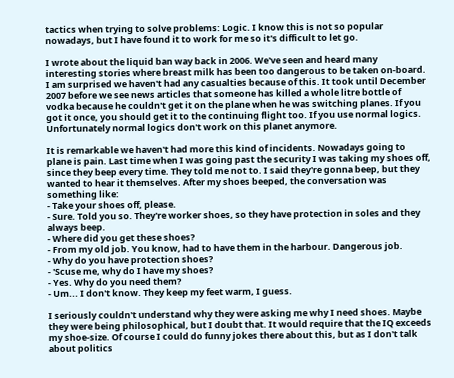tactics when trying to solve problems: Logic. I know this is not so popular nowadays, but I have found it to work for me so it's difficult to let go.

I wrote about the liquid ban way back in 2006. We've seen and heard many interesting stories where breast milk has been too dangerous to be taken on-board. I am surprised we haven't had any casualties because of this. It took until December 2007 before we see news articles that someone has killed a whole litre bottle of vodka because he couldn't get it on the plane when he was switching planes. If you got it once, you should get it to the continuing flight too. If you use normal logics. Unfortunately normal logics don't work on this planet anymore.

It is remarkable we haven't had more this kind of incidents. Nowadays going to plane is pain. Last time when I was going past the security I was taking my shoes off, since they beep every time. They told me not to. I said they're gonna beep, but they wanted to hear it themselves. After my shoes beeped, the conversation was something like:
- Take your shoes off, please.
- Sure. Told you so. They're worker shoes, so they have protection in soles and they always beep.
- Where did you get these shoes?
- From my old job. You know, had to have them in the harbour. Dangerous job.
- Why do you have protection shoes?
- 'Scuse me, why do I have my shoes?
- Yes. Why do you need them?
- Um... I don't know. They keep my feet warm, I guess.

I seriously couldn't understand why they were asking me why I need shoes. Maybe they were being philosophical, but I doubt that. It would require that the IQ exceeds my shoe-size. Of course I could do funny jokes there about this, but as I don't talk about politics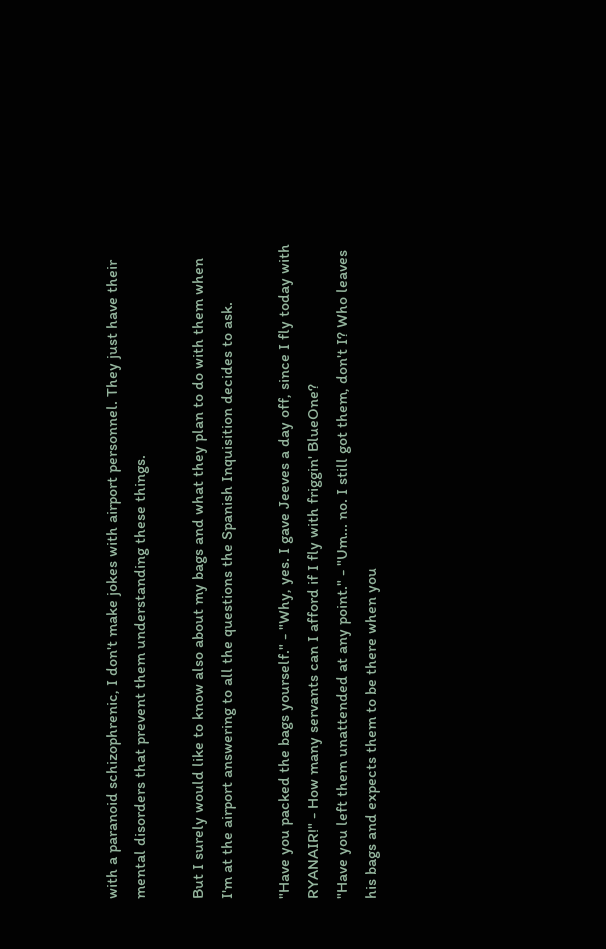with a paranoid schizophrenic, I don't make jokes with airport personnel. They just have their mental disorders that prevent them understanding these things.

But I surely would like to know also about my bags and what they plan to do with them when I'm at the airport answering to all the questions the Spanish Inquisition decides to ask.

"Have you packed the bags yourself." - "Why, yes. I gave Jeeves a day off, since I fly today with RYANAIR!" - How many servants can I afford if I fly with friggin' BlueOne?
"Have you left them unattended at any point." - "Um... no. I still got them, don't I? Who leaves his bags and expects them to be there when you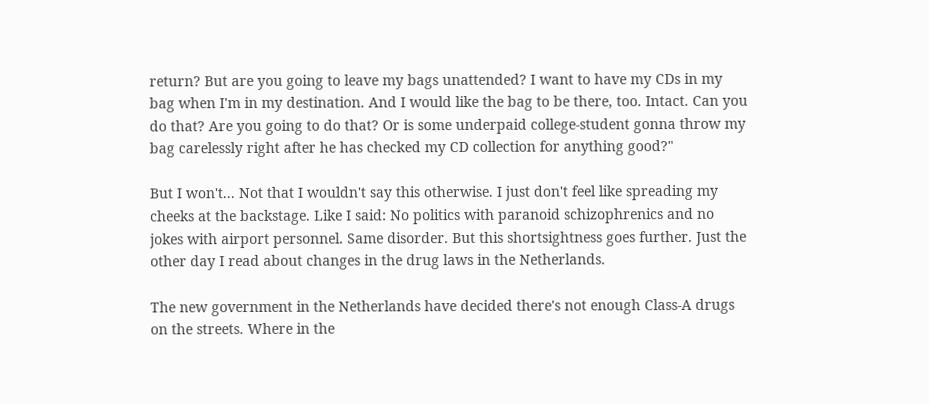return? But are you going to leave my bags unattended? I want to have my CDs in my bag when I'm in my destination. And I would like the bag to be there, too. Intact. Can you do that? Are you going to do that? Or is some underpaid college-student gonna throw my bag carelessly right after he has checked my CD collection for anything good?"

But I won't... Not that I wouldn't say this otherwise. I just don't feel like spreading my cheeks at the backstage. Like I said: No politics with paranoid schizophrenics and no jokes with airport personnel. Same disorder. But this shortsightness goes further. Just the other day I read about changes in the drug laws in the Netherlands.

The new government in the Netherlands have decided there's not enough Class-A drugs on the streets. Where in the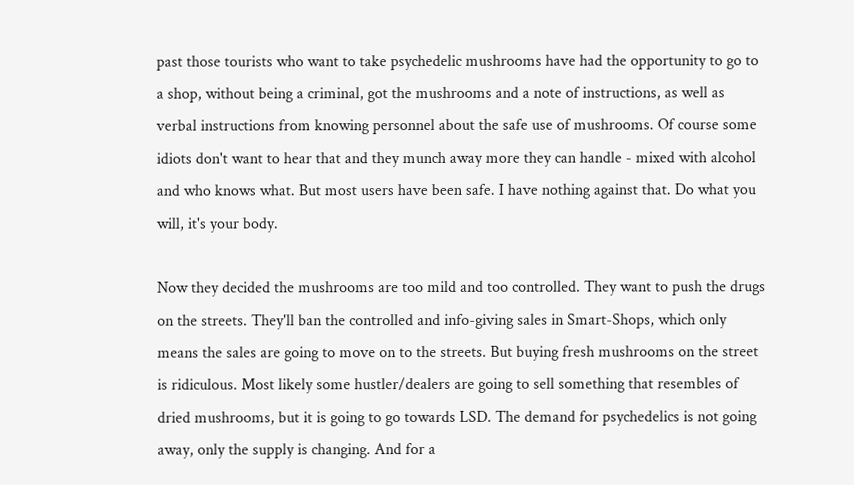past those tourists who want to take psychedelic mushrooms have had the opportunity to go to a shop, without being a criminal, got the mushrooms and a note of instructions, as well as verbal instructions from knowing personnel about the safe use of mushrooms. Of course some idiots don't want to hear that and they munch away more they can handle - mixed with alcohol and who knows what. But most users have been safe. I have nothing against that. Do what you will, it's your body.

Now they decided the mushrooms are too mild and too controlled. They want to push the drugs on the streets. They'll ban the controlled and info-giving sales in Smart-Shops, which only means the sales are going to move on to the streets. But buying fresh mushrooms on the street is ridiculous. Most likely some hustler/dealers are going to sell something that resembles of dried mushrooms, but it is going to go towards LSD. The demand for psychedelics is not going away, only the supply is changing. And for a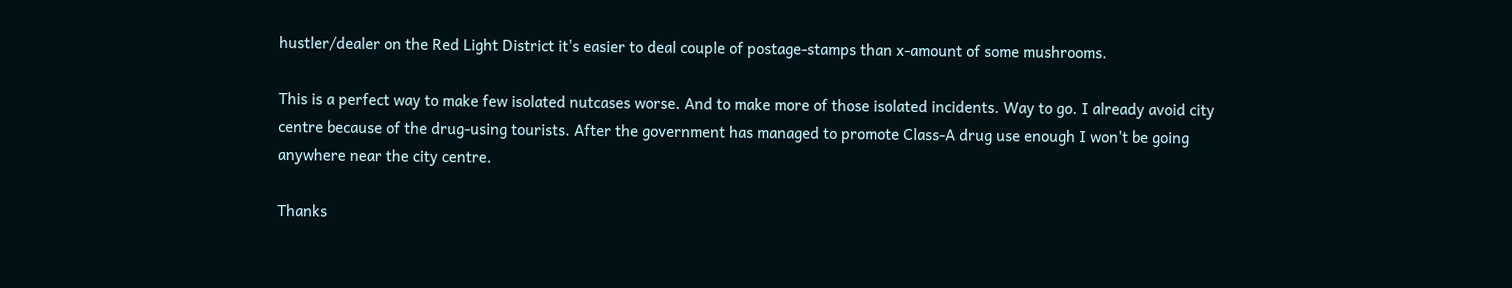hustler/dealer on the Red Light District it's easier to deal couple of postage-stamps than x-amount of some mushrooms.

This is a perfect way to make few isolated nutcases worse. And to make more of those isolated incidents. Way to go. I already avoid city centre because of the drug-using tourists. After the government has managed to promote Class-A drug use enough I won't be going anywhere near the city centre.

Thanks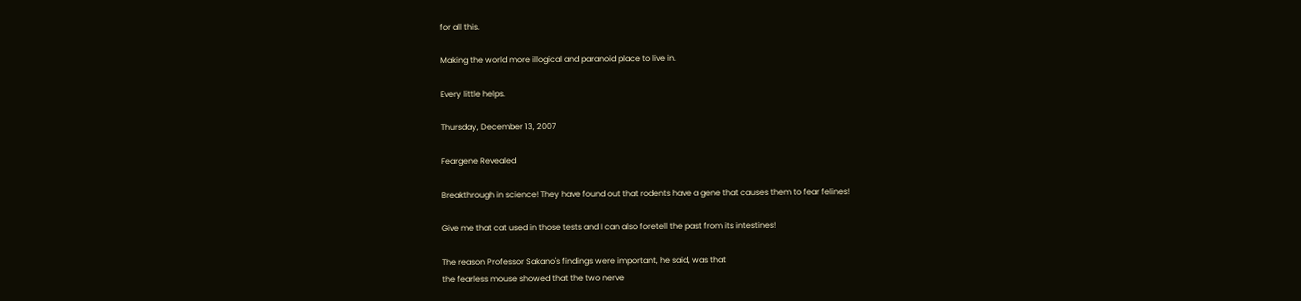for all this.

Making the world more illogical and paranoid place to live in.

Every little helps.

Thursday, December 13, 2007

Feargene Revealed

Breakthrough in science! They have found out that rodents have a gene that causes them to fear felines!

Give me that cat used in those tests and I can also foretell the past from its intestines!

The reason Professor Sakano's findings were important, he said, was that
the fearless mouse showed that the two nerve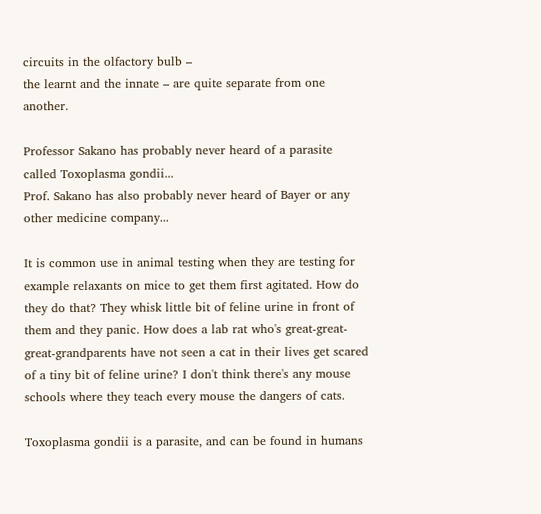circuits in the olfactory bulb –
the learnt and the innate – are quite separate from one another.

Professor Sakano has probably never heard of a parasite called Toxoplasma gondii...
Prof. Sakano has also probably never heard of Bayer or any other medicine company...

It is common use in animal testing when they are testing for example relaxants on mice to get them first agitated. How do they do that? They whisk little bit of feline urine in front of them and they panic. How does a lab rat who's great-great-great-grandparents have not seen a cat in their lives get scared of a tiny bit of feline urine? I don't think there's any mouse schools where they teach every mouse the dangers of cats.

Toxoplasma gondii is a parasite, and can be found in humans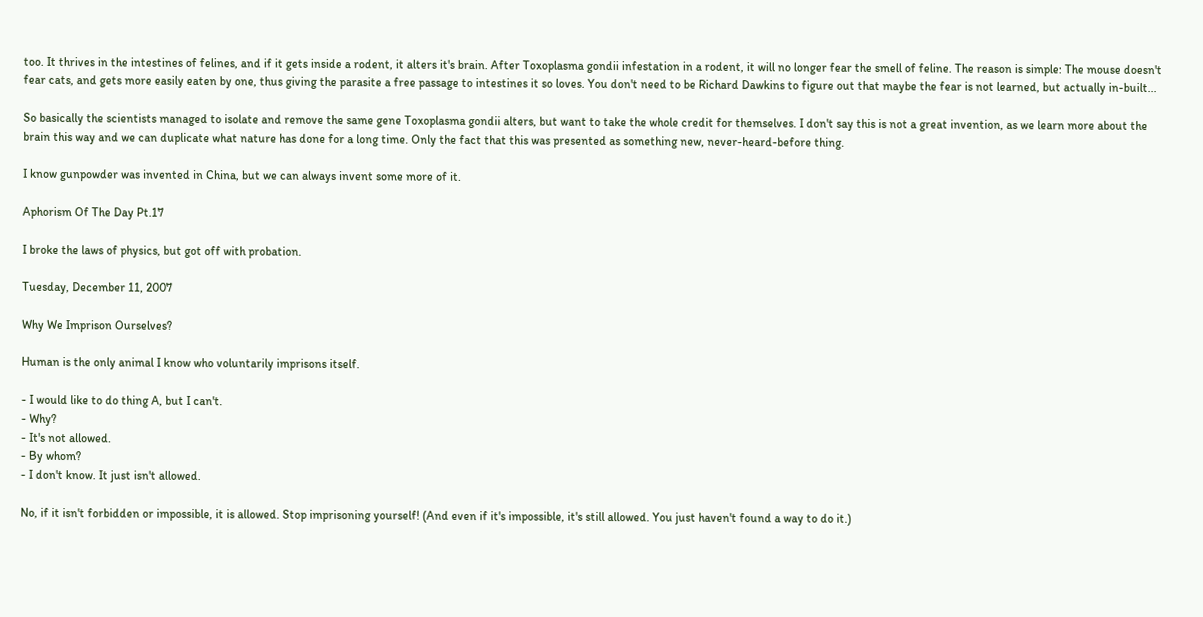too. It thrives in the intestines of felines, and if it gets inside a rodent, it alters it's brain. After Toxoplasma gondii infestation in a rodent, it will no longer fear the smell of feline. The reason is simple: The mouse doesn't fear cats, and gets more easily eaten by one, thus giving the parasite a free passage to intestines it so loves. You don't need to be Richard Dawkins to figure out that maybe the fear is not learned, but actually in-built...

So basically the scientists managed to isolate and remove the same gene Toxoplasma gondii alters, but want to take the whole credit for themselves. I don't say this is not a great invention, as we learn more about the brain this way and we can duplicate what nature has done for a long time. Only the fact that this was presented as something new, never-heard-before thing.

I know gunpowder was invented in China, but we can always invent some more of it.

Aphorism Of The Day Pt.17

I broke the laws of physics, but got off with probation.

Tuesday, December 11, 2007

Why We Imprison Ourselves?

Human is the only animal I know who voluntarily imprisons itself.

- I would like to do thing A, but I can't.
- Why?
- It's not allowed.
- By whom?
- I don't know. It just isn't allowed.

No, if it isn't forbidden or impossible, it is allowed. Stop imprisoning yourself! (And even if it's impossible, it's still allowed. You just haven't found a way to do it.)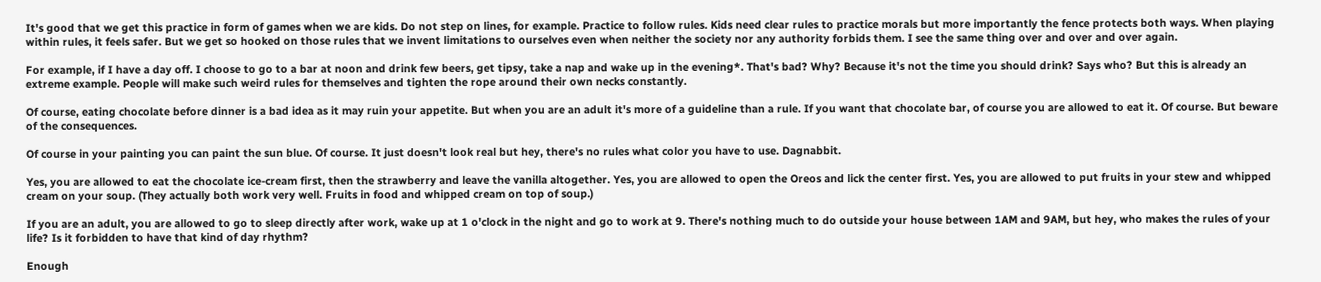It's good that we get this practice in form of games when we are kids. Do not step on lines, for example. Practice to follow rules. Kids need clear rules to practice morals but more importantly the fence protects both ways. When playing within rules, it feels safer. But we get so hooked on those rules that we invent limitations to ourselves even when neither the society nor any authority forbids them. I see the same thing over and over and over again.

For example, if I have a day off. I choose to go to a bar at noon and drink few beers, get tipsy, take a nap and wake up in the evening*. That's bad? Why? Because it's not the time you should drink? Says who? But this is already an extreme example. People will make such weird rules for themselves and tighten the rope around their own necks constantly.

Of course, eating chocolate before dinner is a bad idea as it may ruin your appetite. But when you are an adult it's more of a guideline than a rule. If you want that chocolate bar, of course you are allowed to eat it. Of course. But beware of the consequences.

Of course in your painting you can paint the sun blue. Of course. It just doesn't look real but hey, there's no rules what color you have to use. Dagnabbit.

Yes, you are allowed to eat the chocolate ice-cream first, then the strawberry and leave the vanilla altogether. Yes, you are allowed to open the Oreos and lick the center first. Yes, you are allowed to put fruits in your stew and whipped cream on your soup. (They actually both work very well. Fruits in food and whipped cream on top of soup.)

If you are an adult, you are allowed to go to sleep directly after work, wake up at 1 o'clock in the night and go to work at 9. There's nothing much to do outside your house between 1AM and 9AM, but hey, who makes the rules of your life? Is it forbidden to have that kind of day rhythm?

Enough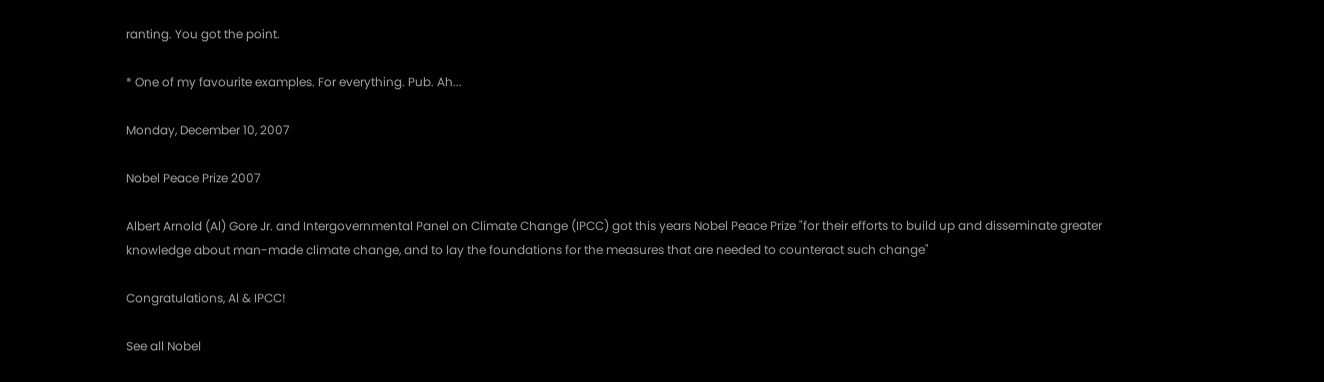ranting. You got the point.

* One of my favourite examples. For everything. Pub. Ah...

Monday, December 10, 2007

Nobel Peace Prize 2007

Albert Arnold (Al) Gore Jr. and Intergovernmental Panel on Climate Change (IPCC) got this years Nobel Peace Prize "for their efforts to build up and disseminate greater knowledge about man-made climate change, and to lay the foundations for the measures that are needed to counteract such change"

Congratulations, Al & IPCC!

See all Nobel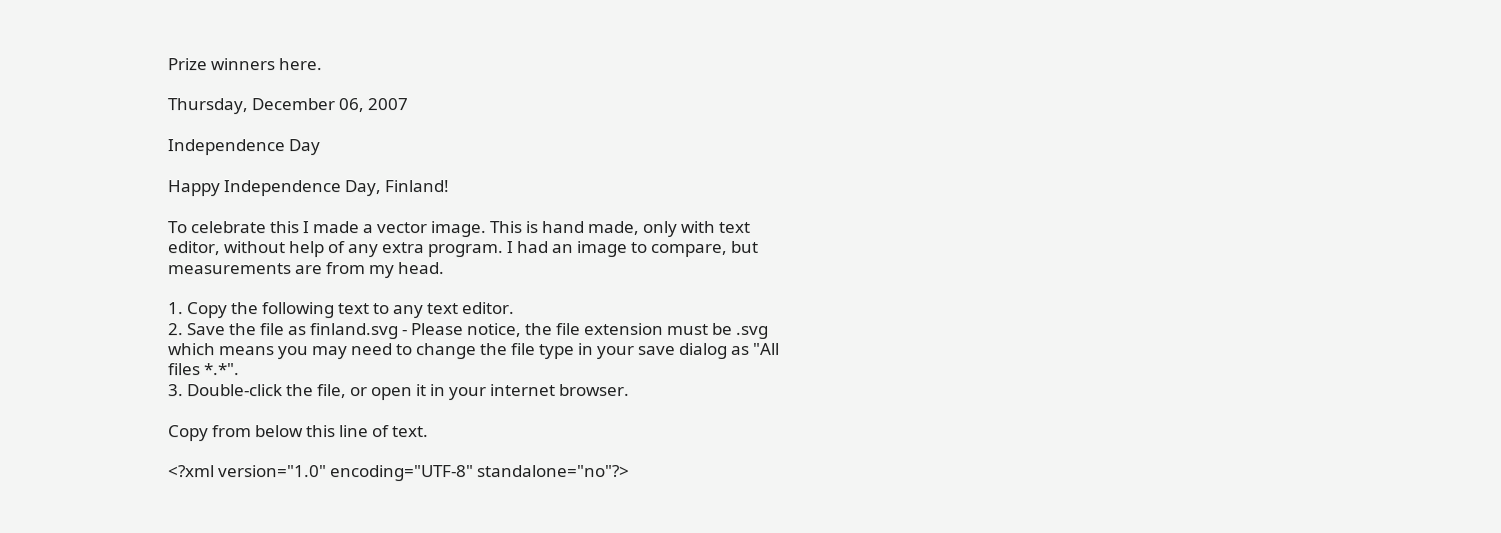Prize winners here.

Thursday, December 06, 2007

Independence Day

Happy Independence Day, Finland!

To celebrate this I made a vector image. This is hand made, only with text editor, without help of any extra program. I had an image to compare, but measurements are from my head.

1. Copy the following text to any text editor.
2. Save the file as finland.svg - Please notice, the file extension must be .svg which means you may need to change the file type in your save dialog as "All files *.*".
3. Double-click the file, or open it in your internet browser.

Copy from below this line of text.

<?xml version="1.0" encoding="UTF-8" standalone="no"?>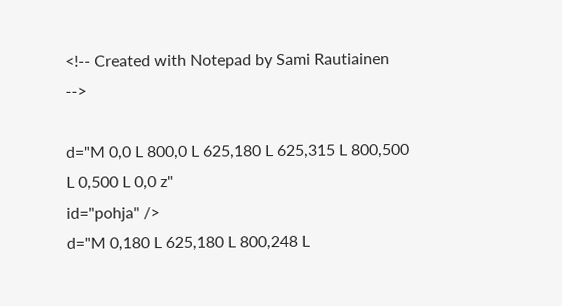<!-- Created with Notepad by Sami Rautiainen -->

d="M 0,0 L 800,0 L 625,180 L 625,315 L 800,500 L 0,500 L 0,0 z"
id="pohja" />
d="M 0,180 L 625,180 L 800,248 L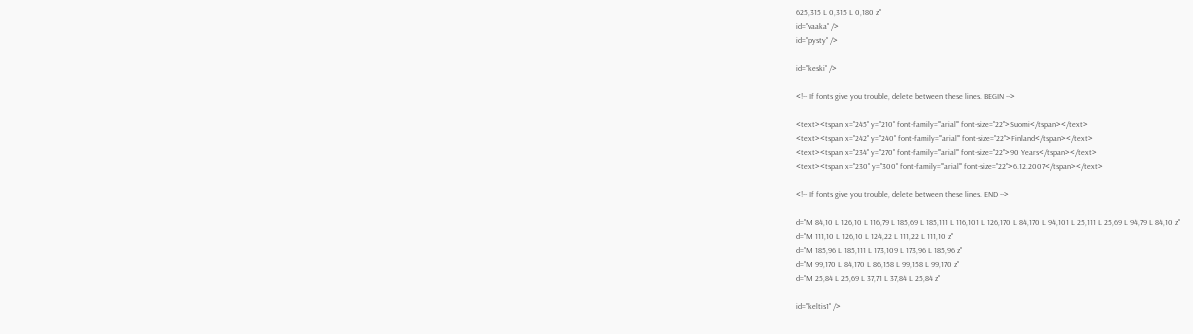625,315 L 0,315 L 0,180 z"
id="vaaka" />
id="pysty" />

id="keski" />

<!-- If fonts give you trouble, delete between these lines. BEGIN -->

<text><tspan x="245" y="210" font-family="'arial'" font-size="22">Suomi</tspan></text>
<text><tspan x="242" y="240" font-family="'arial'" font-size="22">Finland</tspan></text>
<text><tspan x="234" y="270" font-family="'arial'" font-size="22">90 Years</tspan></text>
<text><tspan x="230" y="300" font-family="'arial'" font-size="22">6.12.2007</tspan></text>

<!-- If fonts give you trouble, delete between these lines. END -->

d="M 84,10 L 126,10 L 116,79 L 185,69 L 185,111 L 116,101 L 126,170 L 84,170 L 94,101 L 25,111 L 25,69 L 94,79 L 84,10 z"
d="M 111,10 L 126,10 L 124,22 L 111,22 L 111,10 z"
d="M 185,96 L 185,111 L 173,109 L 173,96 L 185,96 z"
d="M 99,170 L 84,170 L 86,158 L 99,158 L 99,170 z"
d="M 25,84 L 25,69 L 37,71 L 37,84 L 25,84 z"

id="keltis1" />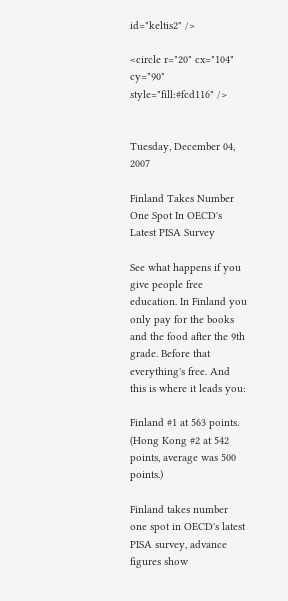id="keltis2" />

<circle r="20" cx="104" cy="90" style="fill:#fcd116" />


Tuesday, December 04, 2007

Finland Takes Number One Spot In OECD's Latest PISA Survey

See what happens if you give people free education. In Finland you only pay for the books and the food after the 9th grade. Before that everything's free. And this is where it leads you:

Finland #1 at 563 points. (Hong Kong #2 at 542 points, average was 500 points.)

Finland takes number one spot in OECD's latest PISA survey, advance figures show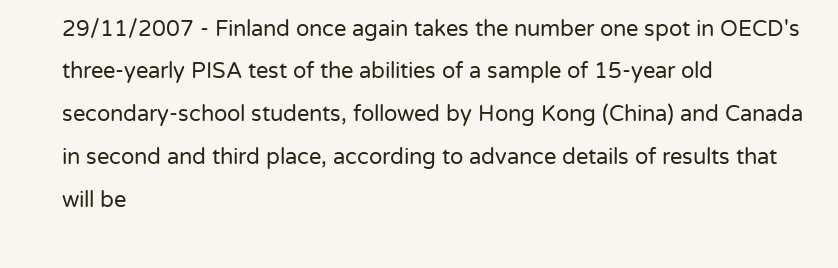29/11/2007 - Finland once again takes the number one spot in OECD's three-yearly PISA test of the abilities of a sample of 15-year old secondary-school students, followed by Hong Kong (China) and Canada in second and third place, according to advance details of results that will be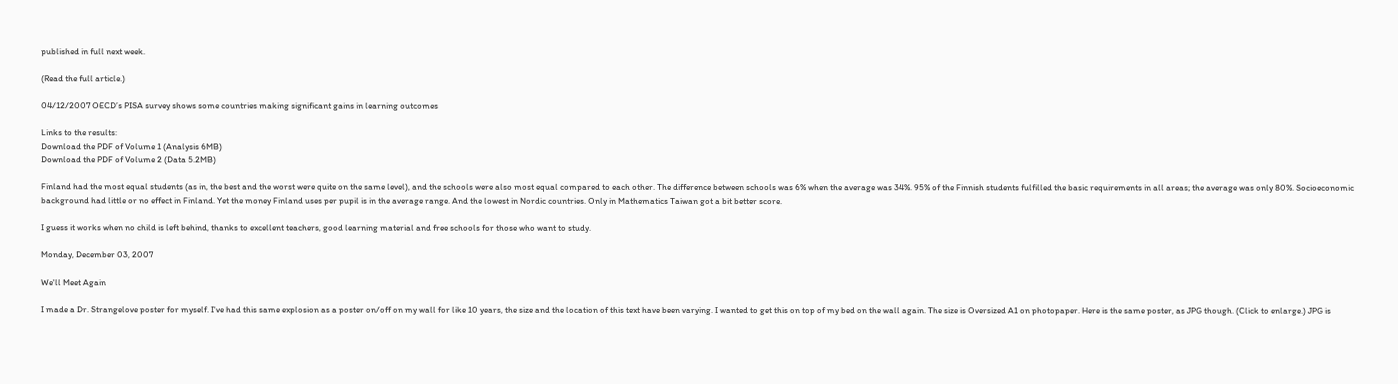published in full next week.

(Read the full article.)

04/12/2007 OECD’s PISA survey shows some countries making significant gains in learning outcomes

Links to the results:
Download the PDF of Volume 1 (Analysis 6MB)
Download the PDF of Volume 2 (Data 5.2MB)

Finland had the most equal students (as in, the best and the worst were quite on the same level), and the schools were also most equal compared to each other. The difference between schools was 6% when the average was 34%. 95% of the Finnish students fulfilled the basic requirements in all areas; the average was only 80%. Socioeconomic background had little or no effect in Finland. Yet the money Finland uses per pupil is in the average range. And the lowest in Nordic countries. Only in Mathematics Taiwan got a bit better score.

I guess it works when no child is left behind, thanks to excellent teachers, good learning material and free schools for those who want to study.

Monday, December 03, 2007

We'll Meet Again

I made a Dr. Strangelove poster for myself. I've had this same explosion as a poster on/off on my wall for like 10 years, the size and the location of this text have been varying. I wanted to get this on top of my bed on the wall again. The size is Oversized A1 on photopaper. Here is the same poster, as JPG though. (Click to enlarge.) JPG is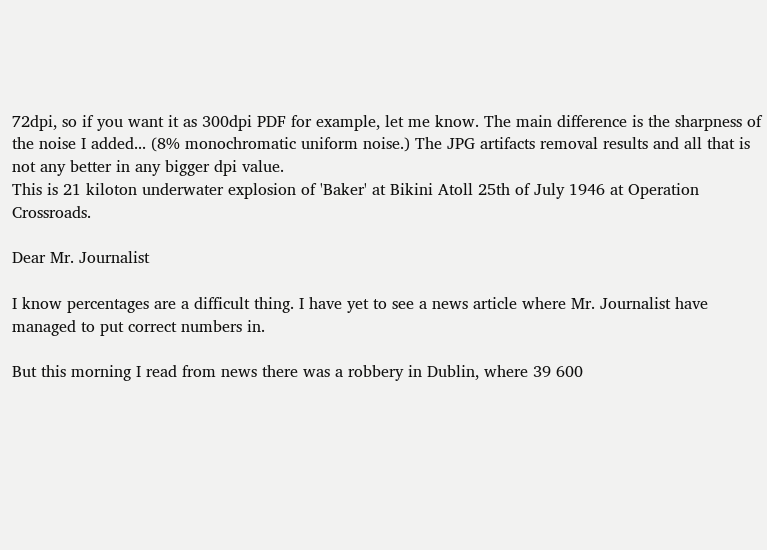72dpi, so if you want it as 300dpi PDF for example, let me know. The main difference is the sharpness of the noise I added... (8% monochromatic uniform noise.) The JPG artifacts removal results and all that is not any better in any bigger dpi value.
This is 21 kiloton underwater explosion of 'Baker' at Bikini Atoll 25th of July 1946 at Operation Crossroads.

Dear Mr. Journalist

I know percentages are a difficult thing. I have yet to see a news article where Mr. Journalist have managed to put correct numbers in.

But this morning I read from news there was a robbery in Dublin, where 39 600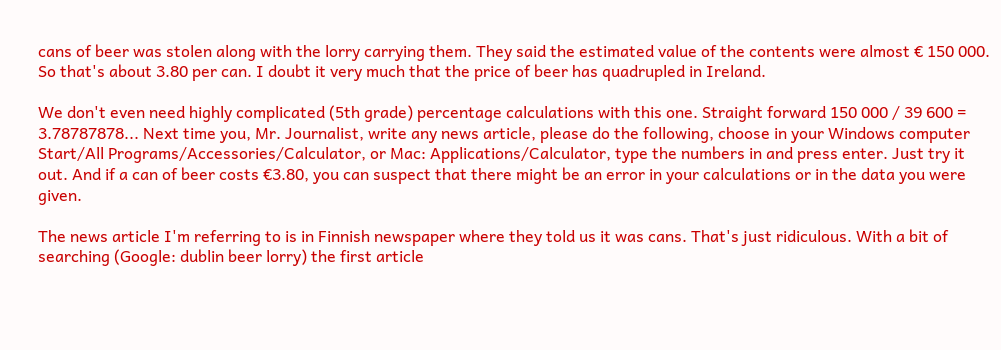cans of beer was stolen along with the lorry carrying them. They said the estimated value of the contents were almost € 150 000. So that's about 3.80 per can. I doubt it very much that the price of beer has quadrupled in Ireland.

We don't even need highly complicated (5th grade) percentage calculations with this one. Straight forward 150 000 / 39 600 = 3.78787878... Next time you, Mr. Journalist, write any news article, please do the following, choose in your Windows computer Start/All Programs/Accessories/Calculator, or Mac: Applications/Calculator, type the numbers in and press enter. Just try it out. And if a can of beer costs €3.80, you can suspect that there might be an error in your calculations or in the data you were given.

The news article I'm referring to is in Finnish newspaper where they told us it was cans. That's just ridiculous. With a bit of searching (Google: dublin beer lorry) the first article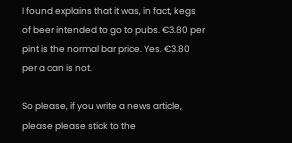I found explains that it was, in fact, kegs of beer intended to go to pubs. €3.80 per pint is the normal bar price. Yes. €3.80 per a can is not.

So please, if you write a news article, please please stick to the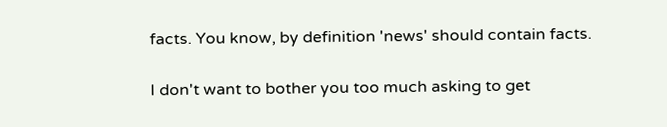facts. You know, by definition 'news' should contain facts.

I don't want to bother you too much asking to get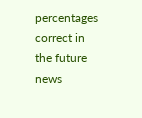percentages correct in the future news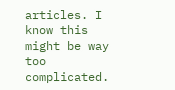articles. I know this might be way too complicated.